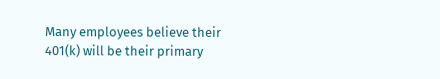Many employees believe their 401(k) will be their primary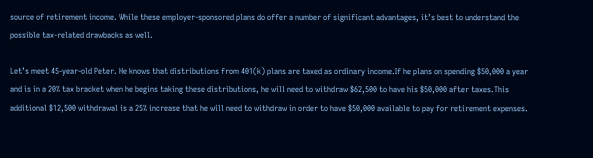source of retirement income. While these employer-sponsored plans do offer a number of significant advantages, it’s best to understand the possible tax-related drawbacks as well.

Let’s meet 45-year-old Peter. He knows that distributions from 401(k) plans are taxed as ordinary income.If he plans on spending $50,000 a year and is in a 20% tax bracket when he begins taking these distributions, he will need to withdraw $62,500 to have his $50,000 after taxes.This additional $12,500 withdrawal is a 25% increase that he will need to withdraw in order to have $50,000 available to pay for retirement expenses.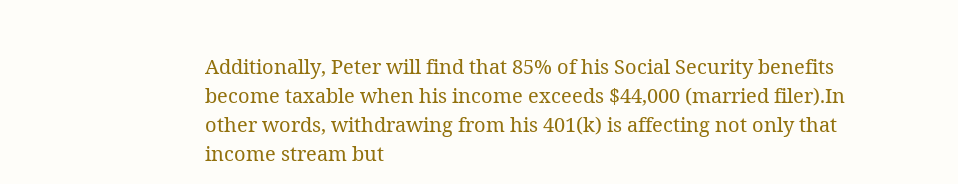Additionally, Peter will find that 85% of his Social Security benefits become taxable when his income exceeds $44,000 (married filer).In other words, withdrawing from his 401(k) is affecting not only that income stream but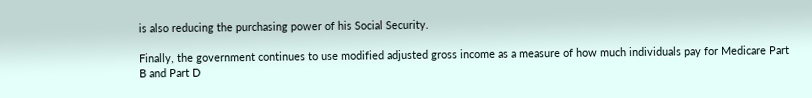is also reducing the purchasing power of his Social Security.

Finally, the government continues to use modified adjusted gross income as a measure of how much individuals pay for Medicare Part B and Part D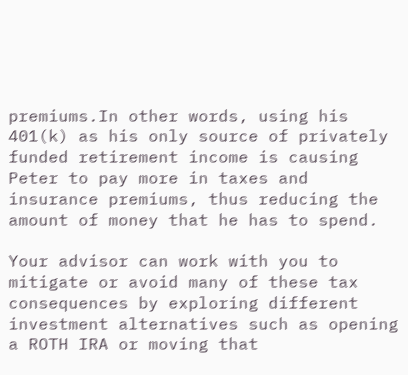premiums.In other words, using his 401(k) as his only source of privately funded retirement income is causing Peter to pay more in taxes and insurance premiums, thus reducing the amount of money that he has to spend.

Your advisor can work with you to mitigate or avoid many of these tax consequences by exploring different investment alternatives such as opening a ROTH IRA or moving that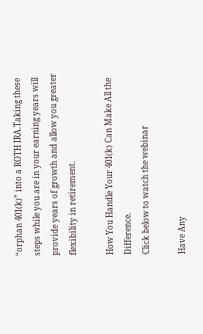“orphan 401(k)” into a ROTH IRA.Taking these steps while you are in your earning years will provide years of growth and allow you greater flexibility in retirement.

How You Handle Your 401(k) Can Make All the Difference.
Click below to watch the webinar

Have Any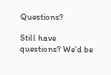Questions?

Still have questions? We’d be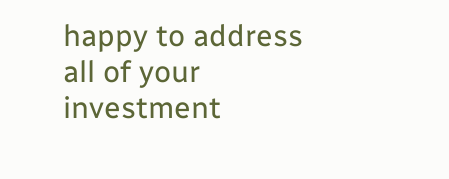happy to address all of your investment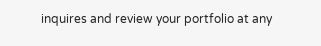inquires and review your portfolio at any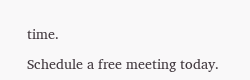time.

Schedule a free meeting today.